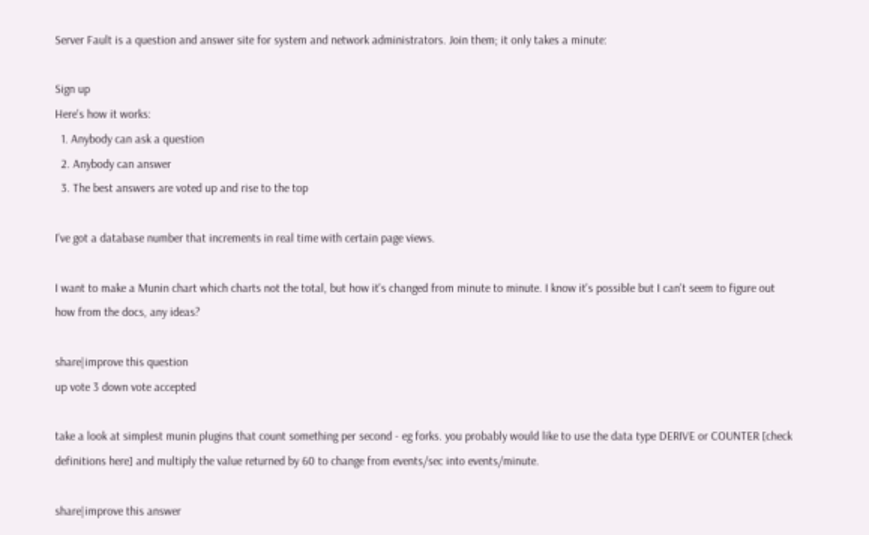Server Fault is a question and answer site for system and network administrators. Join them; it only takes a minute:

Sign up
Here's how it works:
  1. Anybody can ask a question
  2. Anybody can answer
  3. The best answers are voted up and rise to the top

I've got a database number that increments in real time with certain page views.

I want to make a Munin chart which charts not the total, but how it's changed from minute to minute. I know it's possible but I can't seem to figure out how from the docs, any ideas?

share|improve this question
up vote 3 down vote accepted

take a look at simplest munin plugins that count something per second - eg forks. you probably would like to use the data type DERIVE or COUNTER [check definitions here] and multiply the value returned by 60 to change from events/sec into events/minute.

share|improve this answer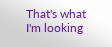That's what I'm looking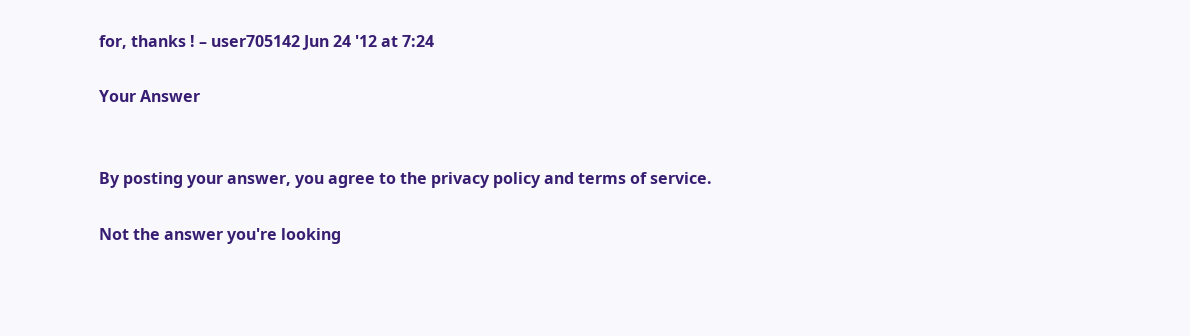for, thanks ! – user705142 Jun 24 '12 at 7:24

Your Answer


By posting your answer, you agree to the privacy policy and terms of service.

Not the answer you're looking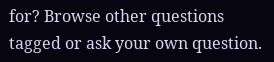for? Browse other questions tagged or ask your own question.